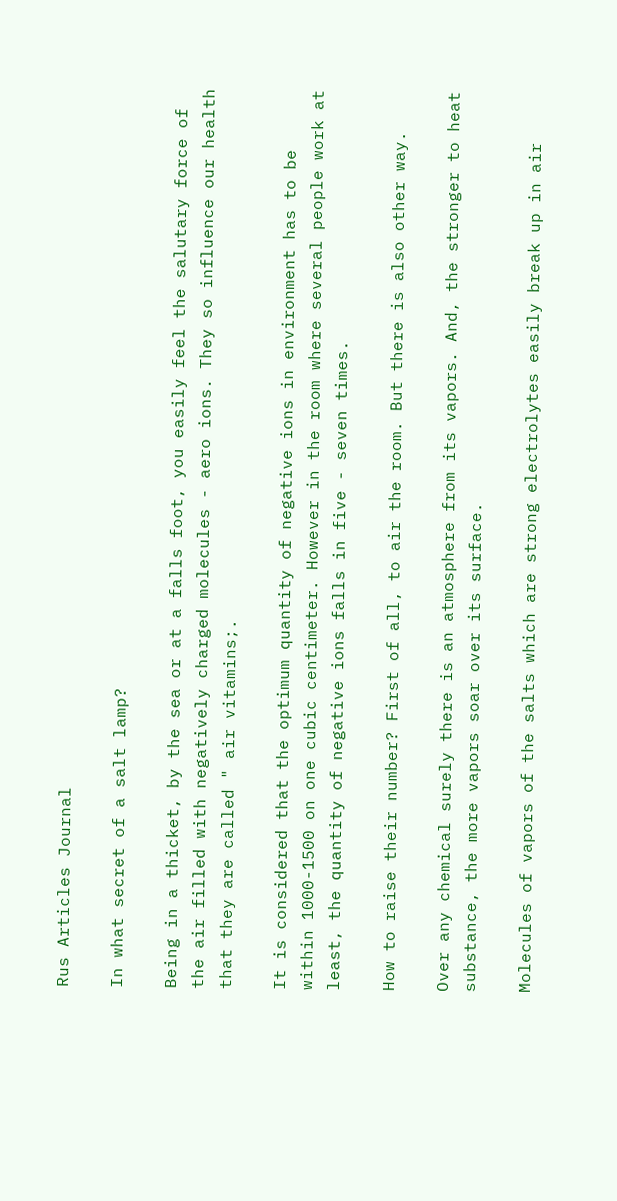Rus Articles Journal

In what secret of a salt lamp?

Being in a thicket, by the sea or at a falls foot, you easily feel the salutary force of the air filled with negatively charged molecules - aero ions. They so influence our health that they are called " air vitamins;.

It is considered that the optimum quantity of negative ions in environment has to be within 1000-1500 on one cubic centimeter. However in the room where several people work at least, the quantity of negative ions falls in five - seven times.

How to raise their number? First of all, to air the room. But there is also other way.

Over any chemical surely there is an atmosphere from its vapors. And, the stronger to heat substance, the more vapors soar over its surface.

Molecules of vapors of the salts which are strong electrolytes easily break up in air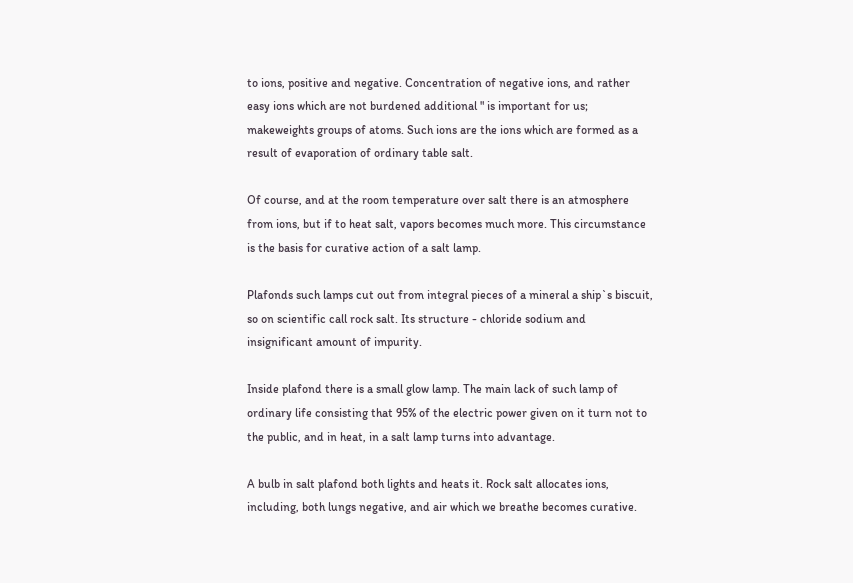to ions, positive and negative. Concentration of negative ions, and rather easy ions which are not burdened additional " is important for us; makeweights groups of atoms. Such ions are the ions which are formed as a result of evaporation of ordinary table salt.

Of course, and at the room temperature over salt there is an atmosphere from ions, but if to heat salt, vapors becomes much more. This circumstance is the basis for curative action of a salt lamp.

Plafonds such lamps cut out from integral pieces of a mineral a ship`s biscuit, so on scientific call rock salt. Its structure - chloride sodium and insignificant amount of impurity.

Inside plafond there is a small glow lamp. The main lack of such lamp of ordinary life consisting that 95% of the electric power given on it turn not to the public, and in heat, in a salt lamp turns into advantage.

A bulb in salt plafond both lights and heats it. Rock salt allocates ions, including, both lungs negative, and air which we breathe becomes curative.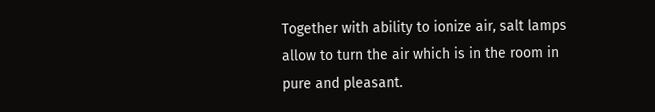Together with ability to ionize air, salt lamps allow to turn the air which is in the room in pure and pleasant.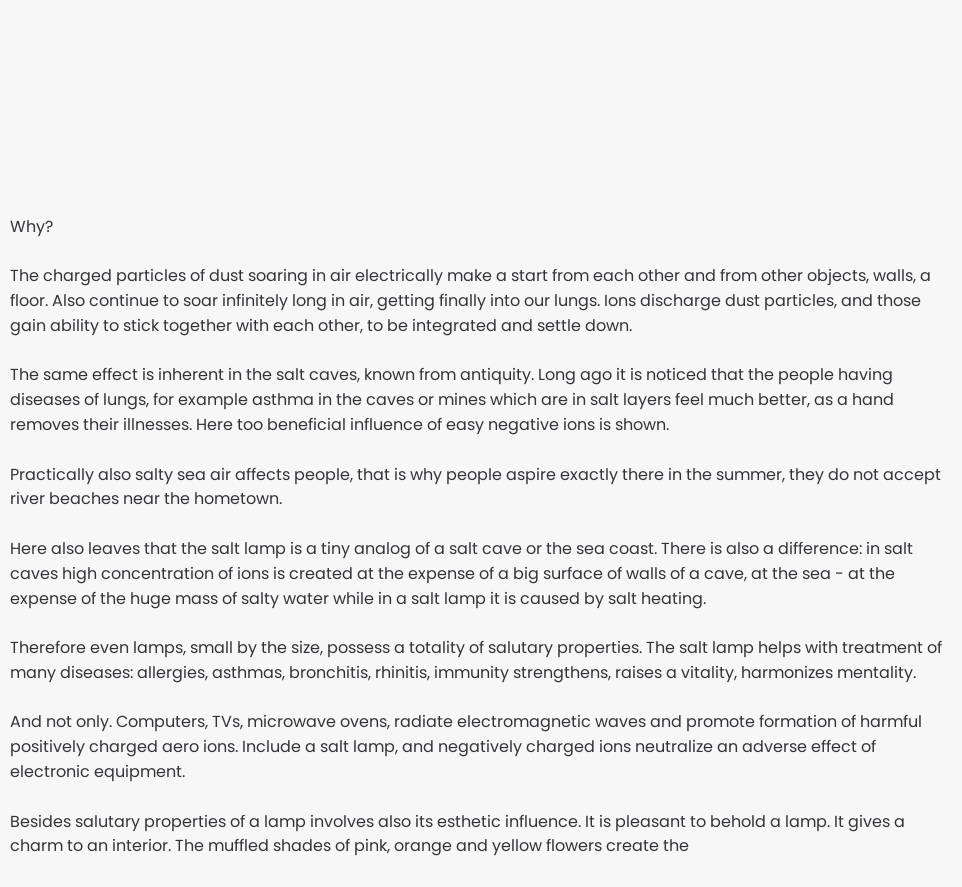Why?

The charged particles of dust soaring in air electrically make a start from each other and from other objects, walls, a floor. Also continue to soar infinitely long in air, getting finally into our lungs. Ions discharge dust particles, and those gain ability to stick together with each other, to be integrated and settle down.

The same effect is inherent in the salt caves, known from antiquity. Long ago it is noticed that the people having diseases of lungs, for example asthma in the caves or mines which are in salt layers feel much better, as a hand removes their illnesses. Here too beneficial influence of easy negative ions is shown.

Practically also salty sea air affects people, that is why people aspire exactly there in the summer, they do not accept river beaches near the hometown.

Here also leaves that the salt lamp is a tiny analog of a salt cave or the sea coast. There is also a difference: in salt caves high concentration of ions is created at the expense of a big surface of walls of a cave, at the sea - at the expense of the huge mass of salty water while in a salt lamp it is caused by salt heating.

Therefore even lamps, small by the size, possess a totality of salutary properties. The salt lamp helps with treatment of many diseases: allergies, asthmas, bronchitis, rhinitis, immunity strengthens, raises a vitality, harmonizes mentality.

And not only. Computers, TVs, microwave ovens, radiate electromagnetic waves and promote formation of harmful positively charged aero ions. Include a salt lamp, and negatively charged ions neutralize an adverse effect of electronic equipment.

Besides salutary properties of a lamp involves also its esthetic influence. It is pleasant to behold a lamp. It gives a charm to an interior. The muffled shades of pink, orange and yellow flowers create the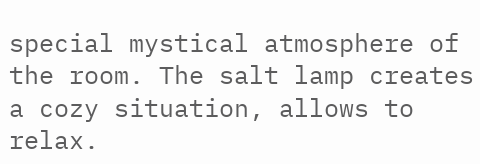special mystical atmosphere of the room. The salt lamp creates a cozy situation, allows to relax.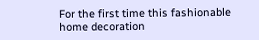For the first time this fashionable home decoration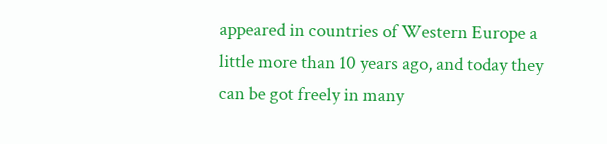appeared in countries of Western Europe a little more than 10 years ago, and today they can be got freely in many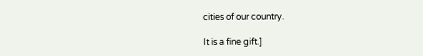cities of our country.

It is a fine gift.]